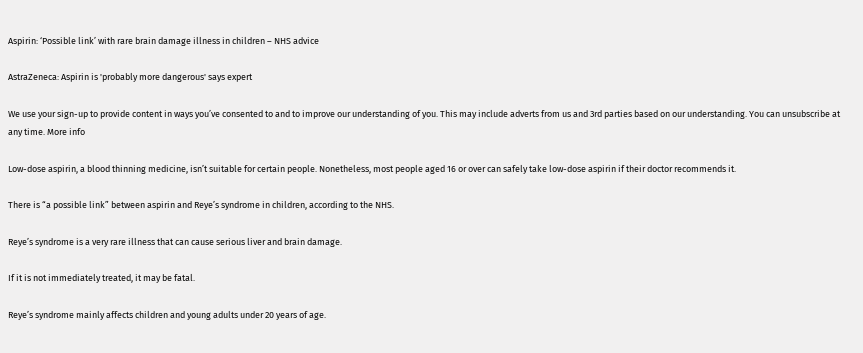Aspirin: ‘Possible link’ with rare brain damage illness in children – NHS advice

AstraZeneca: Aspirin is 'probably more dangerous' says expert

We use your sign-up to provide content in ways you’ve consented to and to improve our understanding of you. This may include adverts from us and 3rd parties based on our understanding. You can unsubscribe at any time. More info

Low-dose aspirin, a blood thinning medicine, isn’t suitable for certain people. Nonetheless, most people aged 16 or over can safely take low-dose aspirin if their doctor recommends it.

There is “a possible link” between aspirin and Reye’s syndrome in children, according to the NHS.

Reye’s syndrome is a very rare illness that can cause serious liver and brain damage.

If it is not immediately treated, it may be fatal.

Reye’s syndrome mainly affects children and young adults under 20 years of age.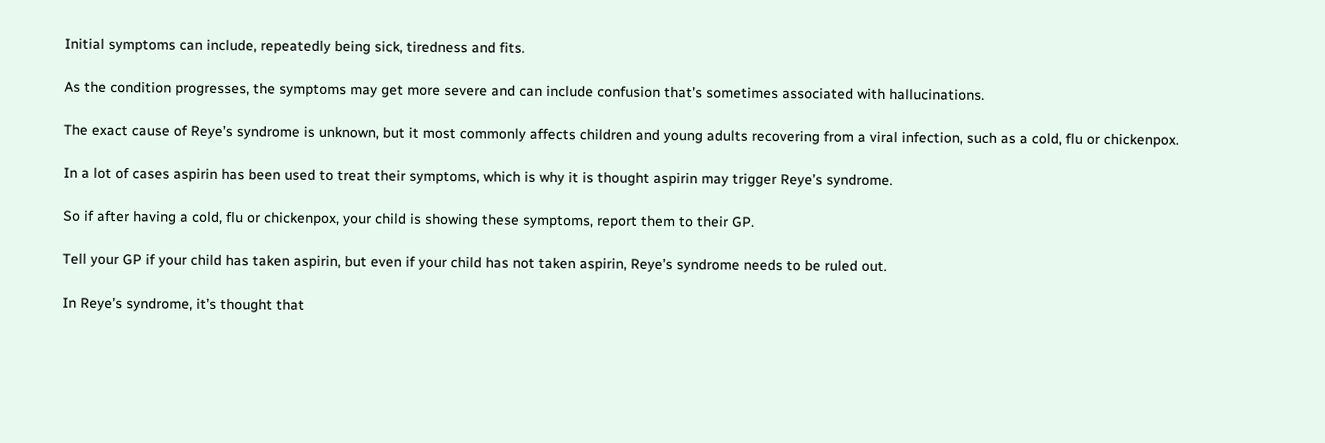Initial symptoms can include, repeatedly being sick, tiredness and fits.

As the condition progresses, the symptoms may get more severe and can include confusion that’s sometimes associated with hallucinations.

The exact cause of Reye’s syndrome is unknown, but it most commonly affects children and young adults recovering from a viral infection, such as a cold, flu or chickenpox.

In a lot of cases aspirin has been used to treat their symptoms, which is why it is thought aspirin may trigger Reye’s syndrome.

So if after having a cold, flu or chickenpox, your child is showing these symptoms, report them to their GP.

Tell your GP if your child has taken aspirin, but even if your child has not taken aspirin, Reye’s syndrome needs to be ruled out.

In Reye’s syndrome, it’s thought that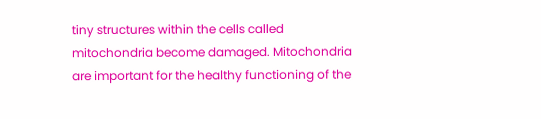tiny structures within the cells called mitochondria become damaged. Mitochondria are important for the healthy functioning of the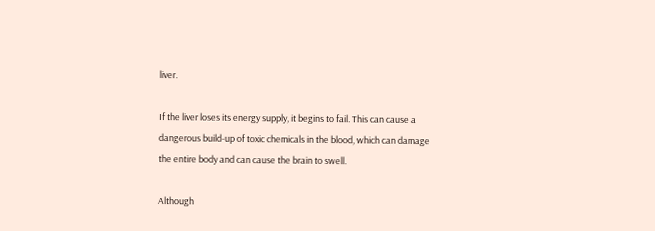liver.

If the liver loses its energy supply, it begins to fail. This can cause a dangerous build-up of toxic chemicals in the blood, which can damage the entire body and can cause the brain to swell.

Although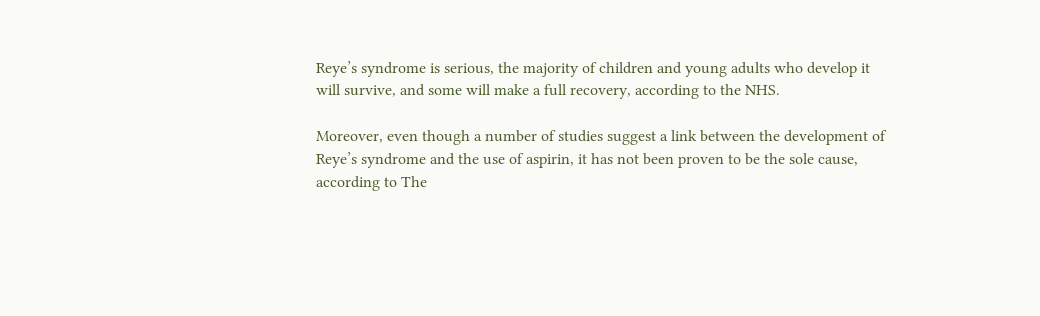Reye’s syndrome is serious, the majority of children and young adults who develop it will survive, and some will make a full recovery, according to the NHS.

Moreover, even though a number of studies suggest a link between the development of Reye’s syndrome and the use of aspirin, it has not been proven to be the sole cause, according to The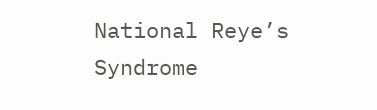National Reye’s Syndrome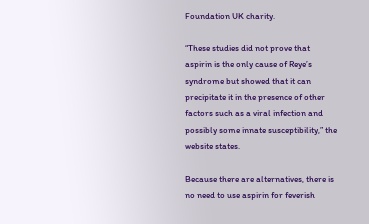Foundation UK charity.

“These studies did not prove that aspirin is the only cause of Reye’s syndrome but showed that it can precipitate it in the presence of other factors such as a viral infection and possibly some innate susceptibility,” the website states.

Because there are alternatives, there is no need to use aspirin for feverish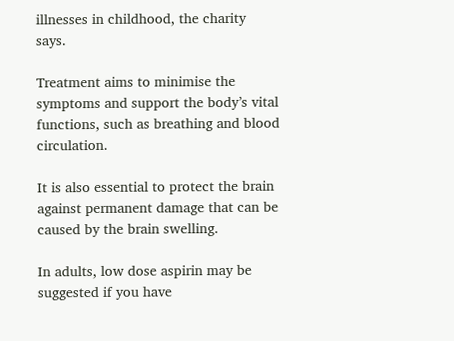illnesses in childhood, the charity says.

Treatment aims to minimise the symptoms and support the body’s vital functions, such as breathing and blood circulation.

It is also essential to protect the brain against permanent damage that can be caused by the brain swelling.

In adults, low dose aspirin may be suggested if you have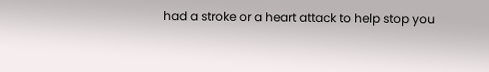had a stroke or a heart attack to help stop you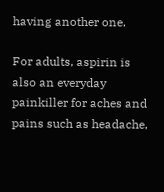having another one.

For adults, aspirin is also an everyday painkiller for aches and pains such as headache,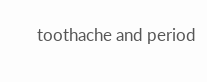toothache and period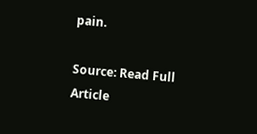pain.

Source: Read Full Article